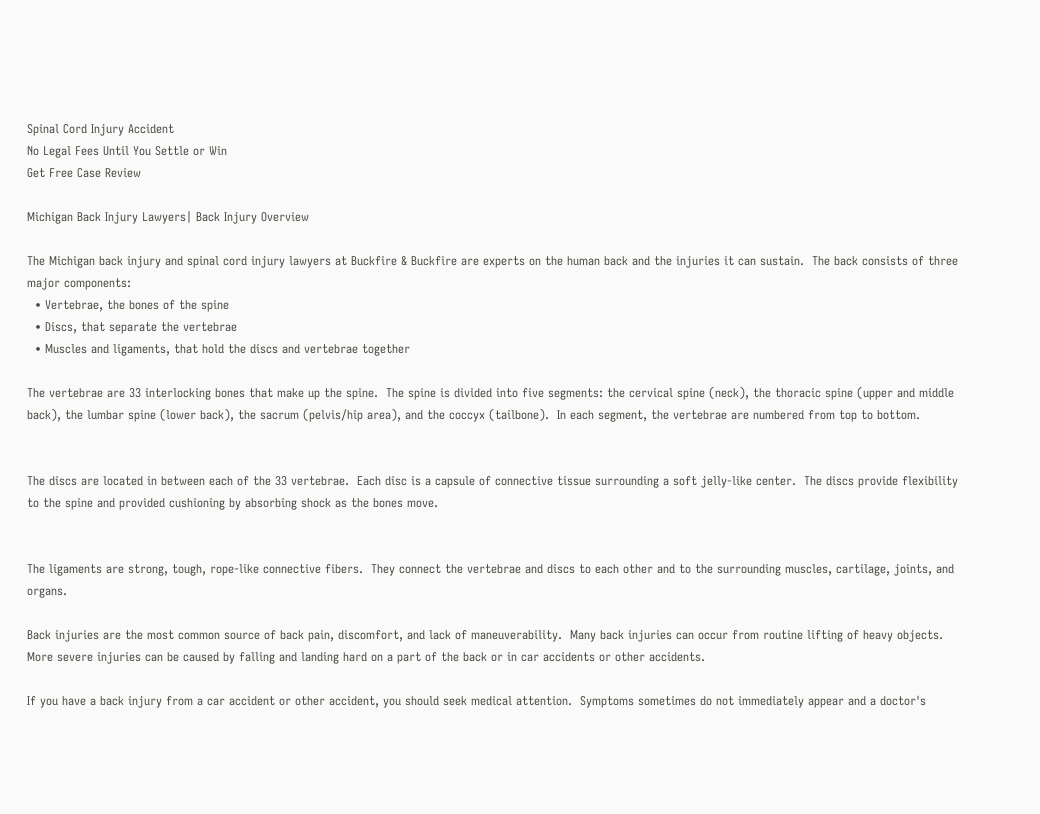Spinal Cord Injury Accident
No Legal Fees Until You Settle or Win
Get Free Case Review

Michigan Back Injury Lawyers| Back Injury Overview

The Michigan back injury and spinal cord injury lawyers at Buckfire & Buckfire are experts on the human back and the injuries it can sustain.  The back consists of three major components:
  • Vertebrae, the bones of the spine
  • Discs, that separate the vertebrae
  • Muscles and ligaments, that hold the discs and vertebrae together

The vertebrae are 33 interlocking bones that make up the spine.  The spine is divided into five segments: the cervical spine (neck), the thoracic spine (upper and middle back), the lumbar spine (lower back), the sacrum (pelvis/hip area), and the coccyx (tailbone).  In each segment, the vertebrae are numbered from top to bottom.


The discs are located in between each of the 33 vertebrae.  Each disc is a capsule of connective tissue surrounding a soft jelly-like center.  The discs provide flexibility to the spine and provided cushioning by absorbing shock as the bones move.


The ligaments are strong, tough, rope-like connective fibers.  They connect the vertebrae and discs to each other and to the surrounding muscles, cartilage, joints, and organs.

Back injuries are the most common source of back pain, discomfort, and lack of maneuverability.  Many back injuries can occur from routine lifting of heavy objects.  More severe injuries can be caused by falling and landing hard on a part of the back or in car accidents or other accidents.

If you have a back injury from a car accident or other accident, you should seek medical attention.  Symptoms sometimes do not immediately appear and a doctor's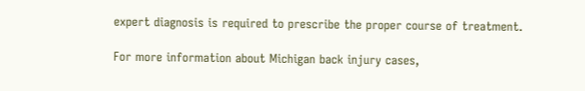expert diagnosis is required to prescribe the proper course of treatment.

For more information about Michigan back injury cases,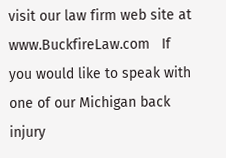visit our law firm web site at www.BuckfireLaw.com   If you would like to speak with one of our Michigan back injury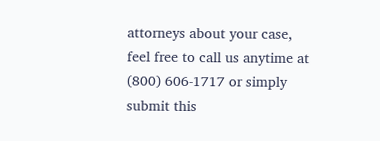attorneys about your case, feel free to call us anytime at (800) 606-1717 or simply submit this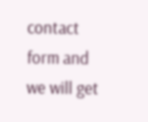contact form and we will get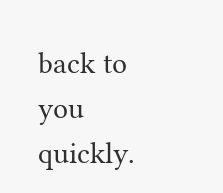back to you quickly.